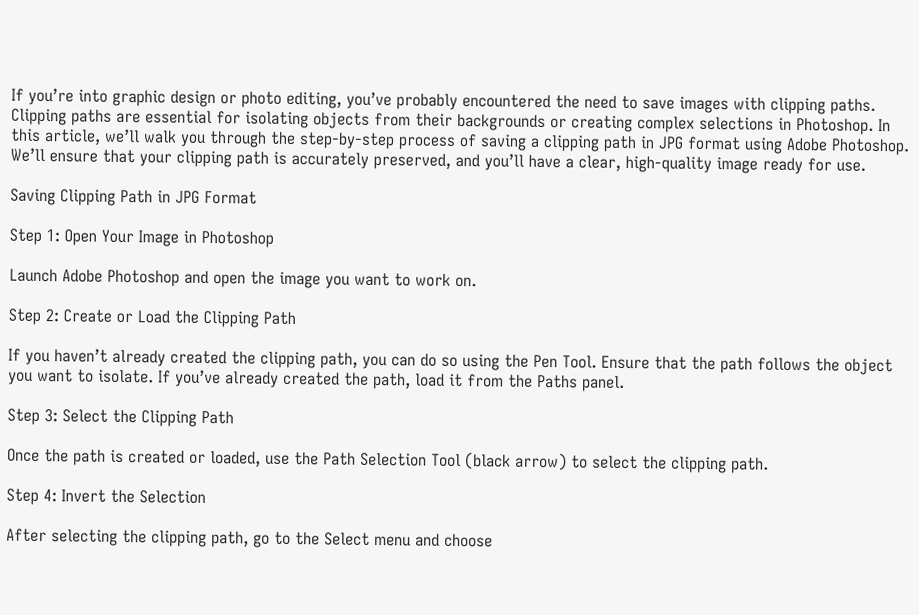If you’re into graphic design or photo editing, you’ve probably encountered the need to save images with clipping paths. Clipping paths are essential for isolating objects from their backgrounds or creating complex selections in Photoshop. In this article, we’ll walk you through the step-by-step process of saving a clipping path in JPG format using Adobe Photoshop. We’ll ensure that your clipping path is accurately preserved, and you’ll have a clear, high-quality image ready for use.

Saving Clipping Path in JPG Format

Step 1: Open Your Image in Photoshop

Launch Adobe Photoshop and open the image you want to work on.

Step 2: Create or Load the Clipping Path

If you haven’t already created the clipping path, you can do so using the Pen Tool. Ensure that the path follows the object you want to isolate. If you’ve already created the path, load it from the Paths panel.

Step 3: Select the Clipping Path

Once the path is created or loaded, use the Path Selection Tool (black arrow) to select the clipping path.

Step 4: Invert the Selection

After selecting the clipping path, go to the Select menu and choose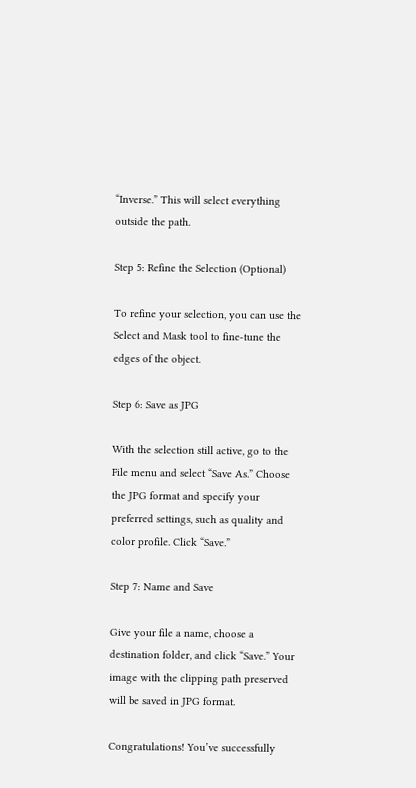“Inverse.” This will select everything outside the path.

Step 5: Refine the Selection (Optional)

To refine your selection, you can use the Select and Mask tool to fine-tune the edges of the object.

Step 6: Save as JPG

With the selection still active, go to the File menu and select “Save As.” Choose the JPG format and specify your preferred settings, such as quality and color profile. Click “Save.”

Step 7: Name and Save

Give your file a name, choose a destination folder, and click “Save.” Your image with the clipping path preserved will be saved in JPG format.

Congratulations! You’ve successfully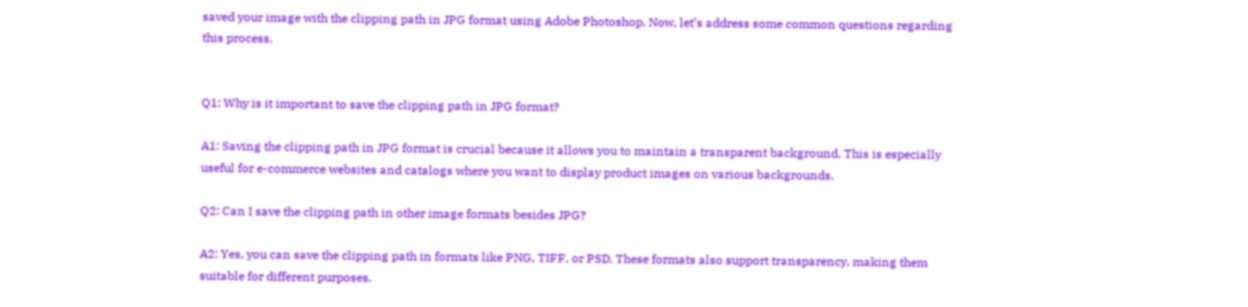saved your image with the clipping path in JPG format using Adobe Photoshop. Now, let’s address some common questions regarding this process.


Q1: Why is it important to save the clipping path in JPG format?

A1: Saving the clipping path in JPG format is crucial because it allows you to maintain a transparent background. This is especially useful for e-commerce websites and catalogs where you want to display product images on various backgrounds.

Q2: Can I save the clipping path in other image formats besides JPG?

A2: Yes, you can save the clipping path in formats like PNG, TIFF, or PSD. These formats also support transparency, making them suitable for different purposes.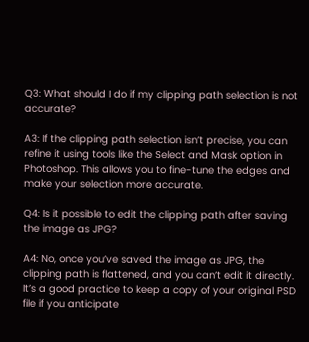Q3: What should I do if my clipping path selection is not accurate?

A3: If the clipping path selection isn’t precise, you can refine it using tools like the Select and Mask option in Photoshop. This allows you to fine-tune the edges and make your selection more accurate.

Q4: Is it possible to edit the clipping path after saving the image as JPG?

A4: No, once you’ve saved the image as JPG, the clipping path is flattened, and you can’t edit it directly. It’s a good practice to keep a copy of your original PSD file if you anticipate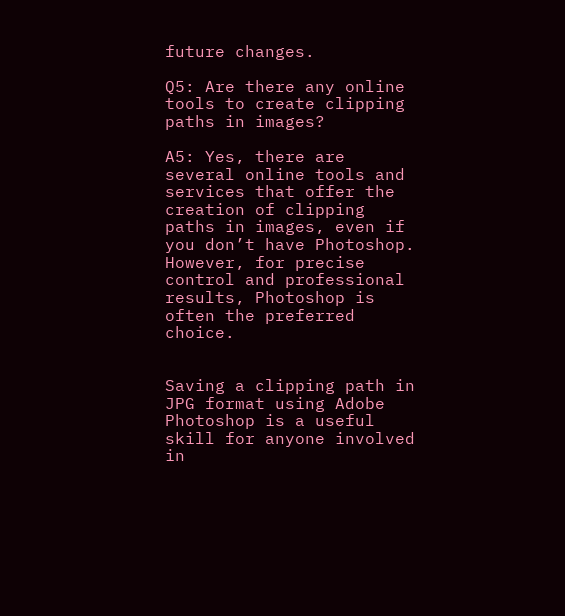future changes.

Q5: Are there any online tools to create clipping paths in images?

A5: Yes, there are several online tools and services that offer the creation of clipping paths in images, even if you don’t have Photoshop. However, for precise control and professional results, Photoshop is often the preferred choice.


Saving a clipping path in JPG format using Adobe Photoshop is a useful skill for anyone involved in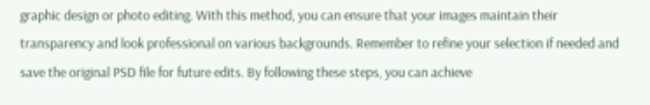graphic design or photo editing. With this method, you can ensure that your images maintain their transparency and look professional on various backgrounds. Remember to refine your selection if needed and save the original PSD file for future edits. By following these steps, you can achieve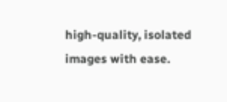high-quality, isolated images with ease.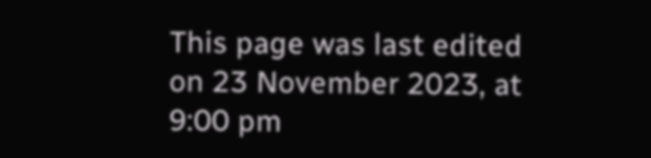This page was last edited on 23 November 2023, at 9:00 pm